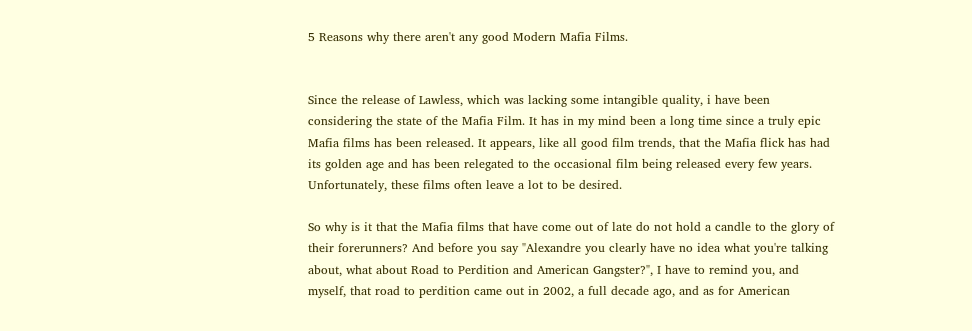5 Reasons why there aren't any good Modern Mafia Films.


Since the release of Lawless, which was lacking some intangible quality, i have been considering the state of the Mafia Film. It has in my mind been a long time since a truly epic Mafia films has been released. It appears, like all good film trends, that the Mafia flick has had its golden age and has been relegated to the occasional film being released every few years. Unfortunately, these films often leave a lot to be desired.

So why is it that the Mafia films that have come out of late do not hold a candle to the glory of their forerunners? And before you say "Alexandre you clearly have no idea what you're talking about, what about Road to Perdition and American Gangster?", I have to remind you, and myself, that road to perdition came out in 2002, a full decade ago, and as for American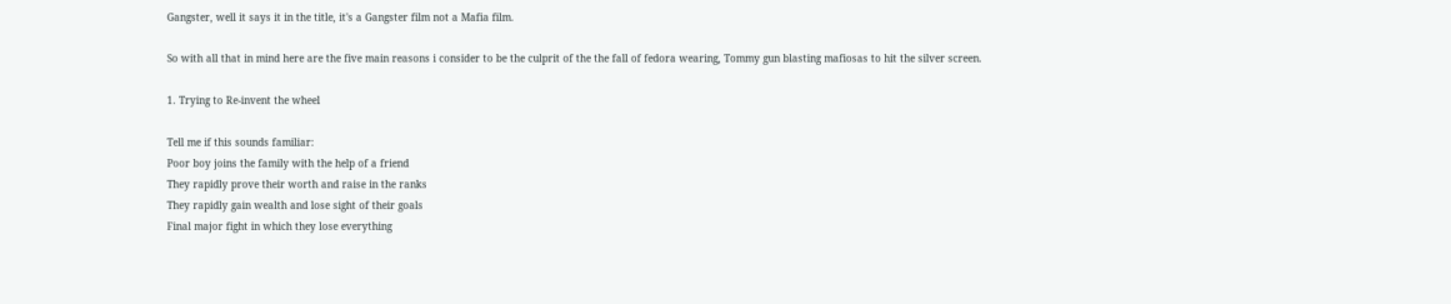Gangster, well it says it in the title, it's a Gangster film not a Mafia film.

So with all that in mind here are the five main reasons i consider to be the culprit of the the fall of fedora wearing, Tommy gun blasting mafiosas to hit the silver screen.

1. Trying to Re-invent the wheel

Tell me if this sounds familiar:
Poor boy joins the family with the help of a friend
They rapidly prove their worth and raise in the ranks
They rapidly gain wealth and lose sight of their goals
Final major fight in which they lose everything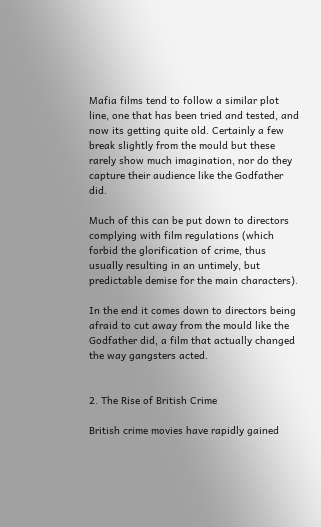Mafia films tend to follow a similar plot line, one that has been tried and tested, and now its getting quite old. Certainly a few break slightly from the mould but these rarely show much imagination, nor do they capture their audience like the Godfather did.

Much of this can be put down to directors complying with film regulations (which forbid the glorification of crime, thus usually resulting in an untimely, but predictable demise for the main characters).

In the end it comes down to directors being afraid to cut away from the mould like the Godfather did, a film that actually changed the way gangsters acted.


2. The Rise of British Crime

British crime movies have rapidly gained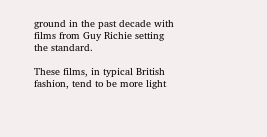ground in the past decade with films from Guy Richie setting the standard.

These films, in typical British fashion, tend to be more light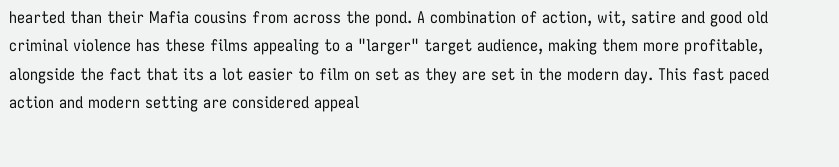hearted than their Mafia cousins from across the pond. A combination of action, wit, satire and good old criminal violence has these films appealing to a "larger" target audience, making them more profitable, alongside the fact that its a lot easier to film on set as they are set in the modern day. This fast paced action and modern setting are considered appeal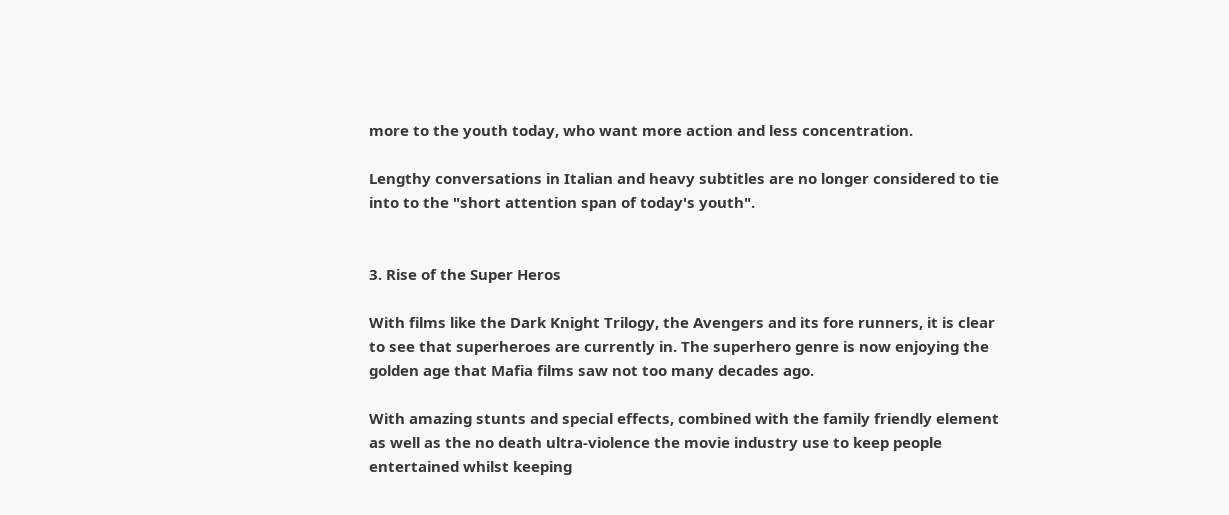more to the youth today, who want more action and less concentration.

Lengthy conversations in Italian and heavy subtitles are no longer considered to tie into to the "short attention span of today's youth".


3. Rise of the Super Heros

With films like the Dark Knight Trilogy, the Avengers and its fore runners, it is clear to see that superheroes are currently in. The superhero genre is now enjoying the golden age that Mafia films saw not too many decades ago.

With amazing stunts and special effects, combined with the family friendly element as well as the no death ultra-violence the movie industry use to keep people entertained whilst keeping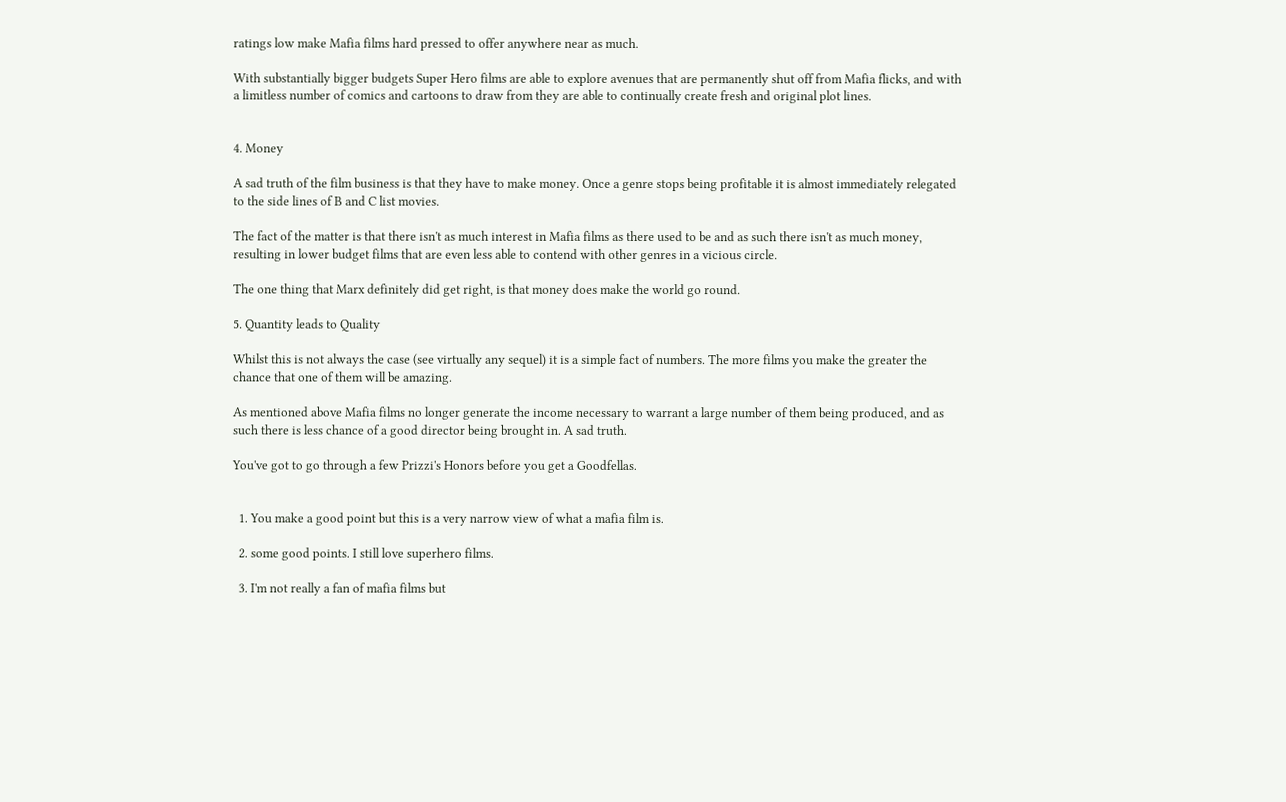ratings low make Mafia films hard pressed to offer anywhere near as much.

With substantially bigger budgets Super Hero films are able to explore avenues that are permanently shut off from Mafia flicks, and with a limitless number of comics and cartoons to draw from they are able to continually create fresh and original plot lines.


4. Money

A sad truth of the film business is that they have to make money. Once a genre stops being profitable it is almost immediately relegated to the side lines of B and C list movies.

The fact of the matter is that there isn't as much interest in Mafia films as there used to be and as such there isn't as much money, resulting in lower budget films that are even less able to contend with other genres in a vicious circle.

The one thing that Marx definitely did get right, is that money does make the world go round.

5. Quantity leads to Quality

Whilst this is not always the case (see virtually any sequel) it is a simple fact of numbers. The more films you make the greater the chance that one of them will be amazing.

As mentioned above Mafia films no longer generate the income necessary to warrant a large number of them being produced, and as such there is less chance of a good director being brought in. A sad truth.

You've got to go through a few Prizzi's Honors before you get a Goodfellas.


  1. You make a good point but this is a very narrow view of what a mafia film is.

  2. some good points. I still love superhero films.

  3. I'm not really a fan of mafia films but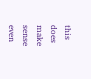this does make sense even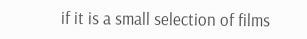if it is a small selection of films